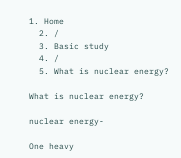1. Home
  2. /
  3. Basic study
  4. /
  5. What is nuclear energy?

What is nuclear energy?

nuclear energy-

One heavy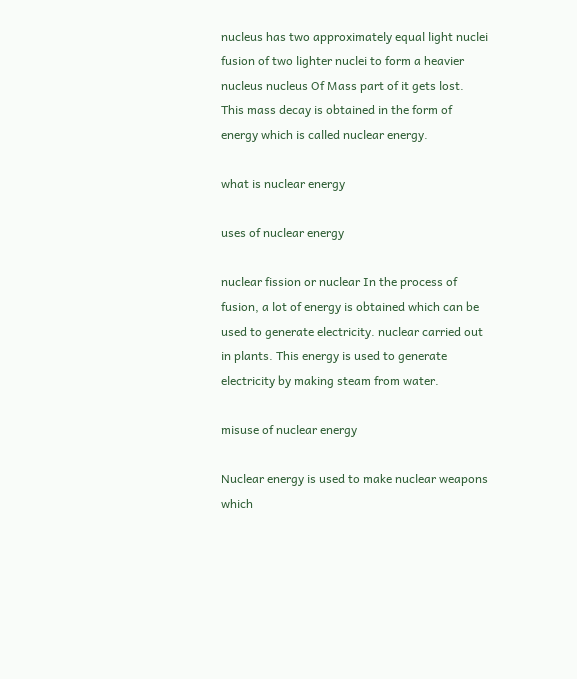nucleus has two approximately equal light nuclei fusion of two lighter nuclei to form a heavier nucleus nucleus Of Mass part of it gets lost. This mass decay is obtained in the form of energy which is called nuclear energy.

what is nuclear energy

uses of nuclear energy

nuclear fission or nuclear In the process of fusion, a lot of energy is obtained which can be used to generate electricity. nuclear carried out in plants. This energy is used to generate electricity by making steam from water.

misuse of nuclear energy

Nuclear energy is used to make nuclear weapons which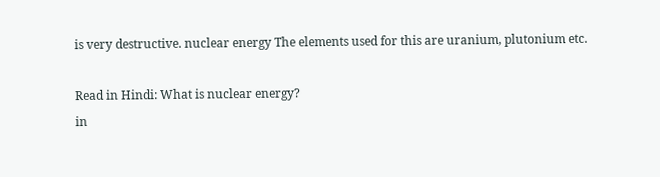is very destructive. nuclear energy The elements used for this are uranium, plutonium etc.

Read in Hindi: What is nuclear energy?
in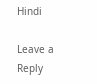Hindi

Leave a Reply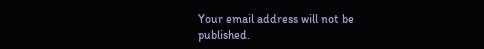Your email address will not be published.